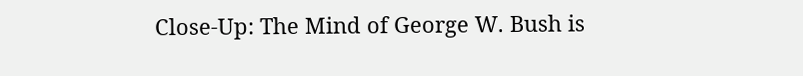Close-Up: The Mind of George W. Bush is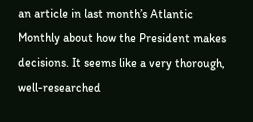an article in last month’s Atlantic Monthly about how the President makes decisions. It seems like a very thorough, well-researched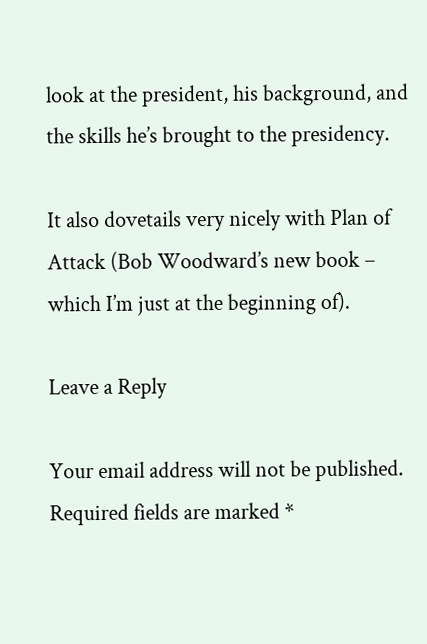look at the president, his background, and the skills he’s brought to the presidency.

It also dovetails very nicely with Plan of Attack (Bob Woodward’s new book – which I’m just at the beginning of).

Leave a Reply

Your email address will not be published. Required fields are marked *